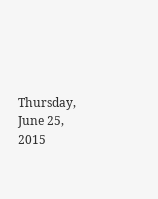Thursday, June 25, 2015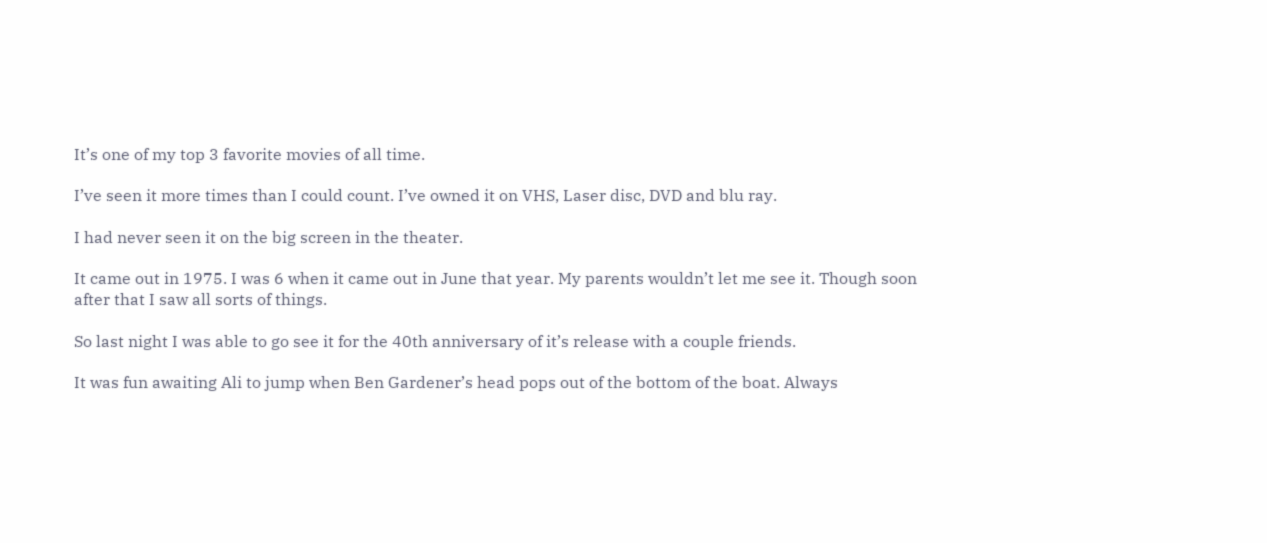It’s one of my top 3 favorite movies of all time.

I’ve seen it more times than I could count. I’ve owned it on VHS, Laser disc, DVD and blu ray.

I had never seen it on the big screen in the theater.

It came out in 1975. I was 6 when it came out in June that year. My parents wouldn’t let me see it. Though soon after that I saw all sorts of things.

So last night I was able to go see it for the 40th anniversary of it’s release with a couple friends.

It was fun awaiting Ali to jump when Ben Gardener’s head pops out of the bottom of the boat. Always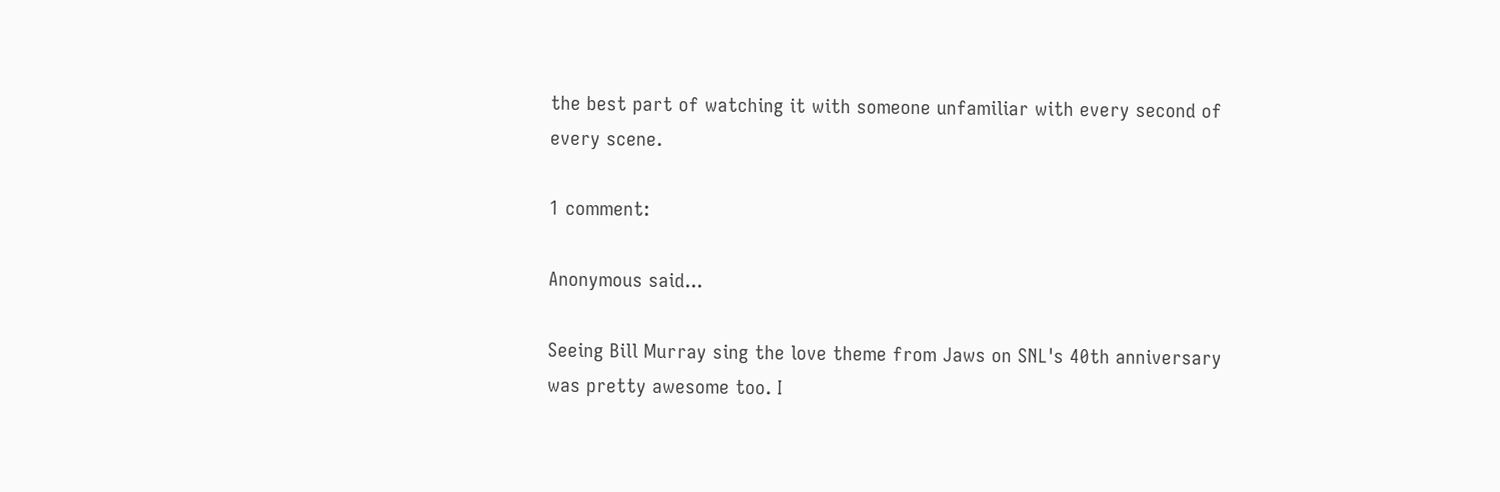the best part of watching it with someone unfamiliar with every second of every scene.

1 comment:

Anonymous said...

Seeing Bill Murray sing the love theme from Jaws on SNL's 40th anniversary was pretty awesome too. I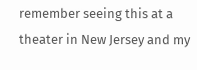remember seeing this at a theater in New Jersey and my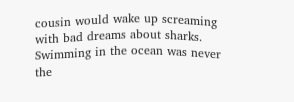cousin would wake up screaming with bad dreams about sharks. Swimming in the ocean was never the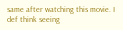same after watching this movie. I def think seeing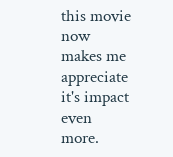this movie now makes me appreciate it's impact even more.